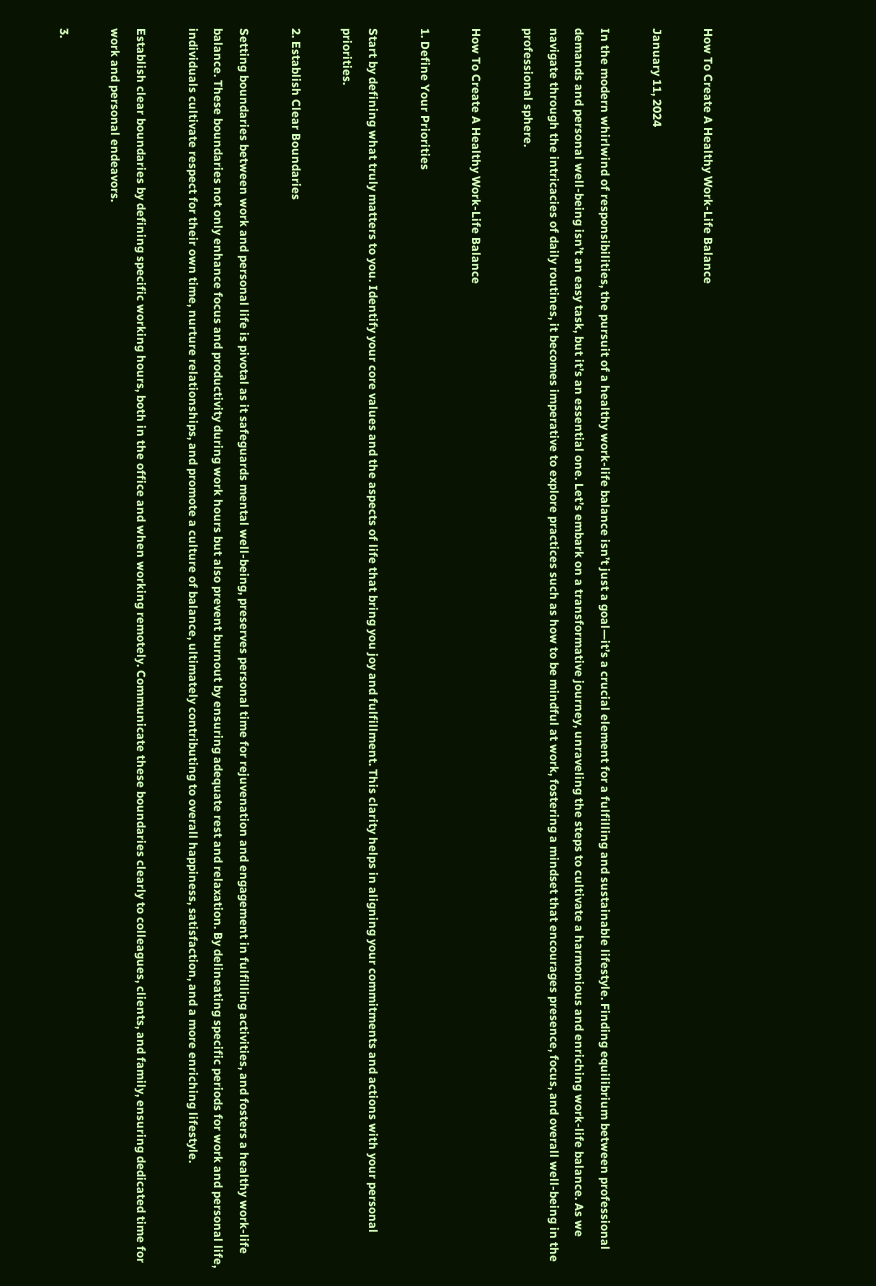How To Create A Healthy Work-Life Balance

January 11, 2024

In the modern whirlwind of responsibilities, the pursuit of a healthy work-life balance isn’t just a goal—it’s a crucial element for a fulfilling and sustainable lifestyle. Finding equilibrium between professional demands and personal well-being isn’t an easy task, but it’s an essential one. Let’s embark on a transformative journey, unraveling the steps to cultivate a harmonious and enriching work-life balance. As we navigate through the intricacies of daily routines, it becomes imperative to explore practices such as how to be mindful at work, fostering a mindset that encourages presence, focus, and overall well-being in the professional sphere.

How To Create A Healthy Work-Life Balance

1. Define Your Priorities

Start by defining what truly matters to you. Identify your core values and the aspects of life that bring you joy and fulfillment. This clarity helps in aligning your commitments and actions with your personal priorities.

2. Establish Clear Boundaries

Setting boundaries between work and personal life is pivotal as it safeguards mental well-being, preserves personal time for rejuvenation and engagement in fulfilling activities, and fosters a healthy work-life balance. These boundaries not only enhance focus and productivity during work hours but also prevent burnout by ensuring adequate rest and relaxation. By delineating specific periods for work and personal life, individuals cultivate respect for their own time, nurture relationships, and promote a culture of balance, ultimately contributing to overall happiness, satisfaction, and a more enriching lifestyle.

Establish clear boundaries by defining specific working hours, both in the office and when working remotely. Communicate these boundaries clearly to colleagues, clients, and family, ensuring dedicated time for work and personal endeavors.

3.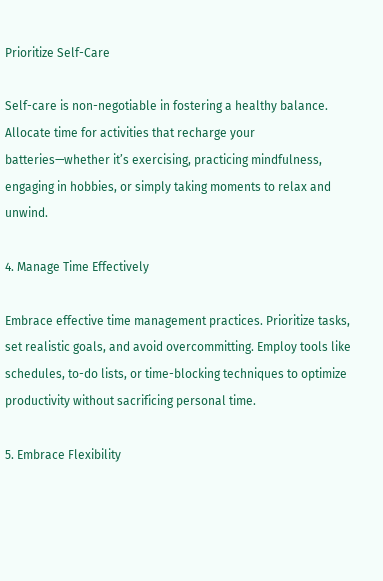Prioritize Self-Care

Self-care is non-negotiable in fostering a healthy balance. Allocate time for activities that recharge your batteries—whether it’s exercising, practicing mindfulness, engaging in hobbies, or simply taking moments to relax and unwind.

4. Manage Time Effectively

Embrace effective time management practices. Prioritize tasks, set realistic goals, and avoid overcommitting. Employ tools like schedules, to-do lists, or time-blocking techniques to optimize productivity without sacrificing personal time.

5. Embrace Flexibility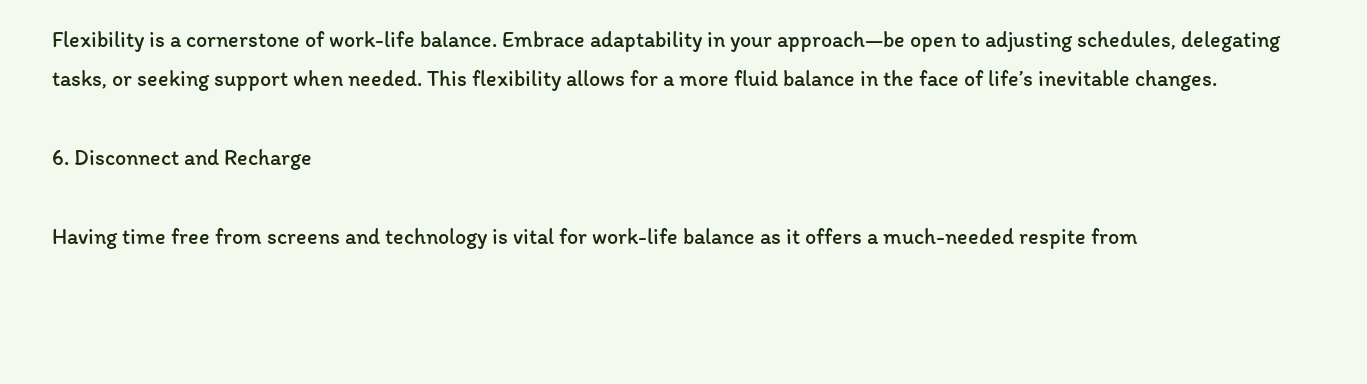Flexibility is a cornerstone of work-life balance. Embrace adaptability in your approach—be open to adjusting schedules, delegating tasks, or seeking support when needed. This flexibility allows for a more fluid balance in the face of life’s inevitable changes.

6. Disconnect and Recharge

Having time free from screens and technology is vital for work-life balance as it offers a much-needed respite from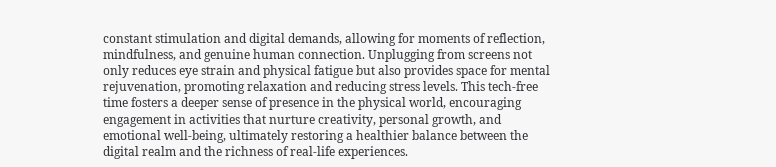constant stimulation and digital demands, allowing for moments of reflection, mindfulness, and genuine human connection. Unplugging from screens not only reduces eye strain and physical fatigue but also provides space for mental rejuvenation, promoting relaxation and reducing stress levels. This tech-free time fosters a deeper sense of presence in the physical world, encouraging engagement in activities that nurture creativity, personal growth, and emotional well-being, ultimately restoring a healthier balance between the digital realm and the richness of real-life experiences.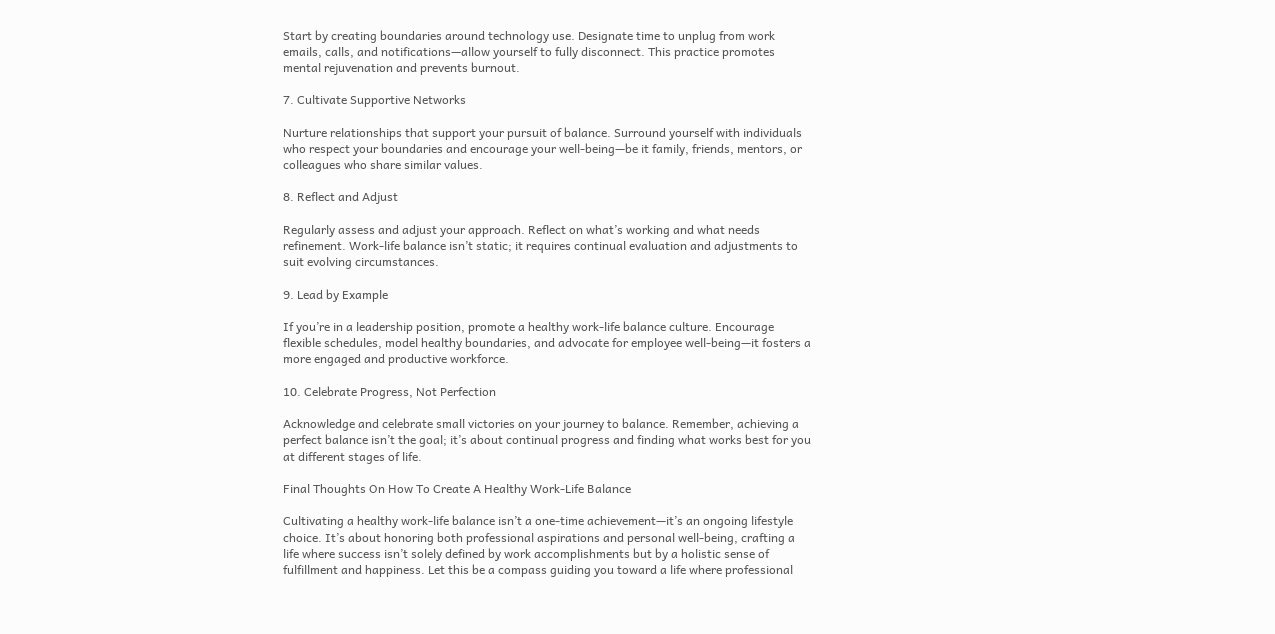Start by creating boundaries around technology use. Designate time to unplug from work emails, calls, and notifications—allow yourself to fully disconnect. This practice promotes mental rejuvenation and prevents burnout.

7. Cultivate Supportive Networks

Nurture relationships that support your pursuit of balance. Surround yourself with individuals who respect your boundaries and encourage your well-being—be it family, friends, mentors, or colleagues who share similar values.

8. Reflect and Adjust

Regularly assess and adjust your approach. Reflect on what’s working and what needs refinement. Work-life balance isn’t static; it requires continual evaluation and adjustments to suit evolving circumstances.

9. Lead by Example

If you’re in a leadership position, promote a healthy work-life balance culture. Encourage flexible schedules, model healthy boundaries, and advocate for employee well-being—it fosters a more engaged and productive workforce.

10. Celebrate Progress, Not Perfection

Acknowledge and celebrate small victories on your journey to balance. Remember, achieving a perfect balance isn’t the goal; it’s about continual progress and finding what works best for you at different stages of life.

Final Thoughts On How To Create A Healthy Work-Life Balance

Cultivating a healthy work-life balance isn’t a one-time achievement—it’s an ongoing lifestyle choice. It’s about honoring both professional aspirations and personal well-being, crafting a life where success isn’t solely defined by work accomplishments but by a holistic sense of fulfillment and happiness. Let this be a compass guiding you toward a life where professional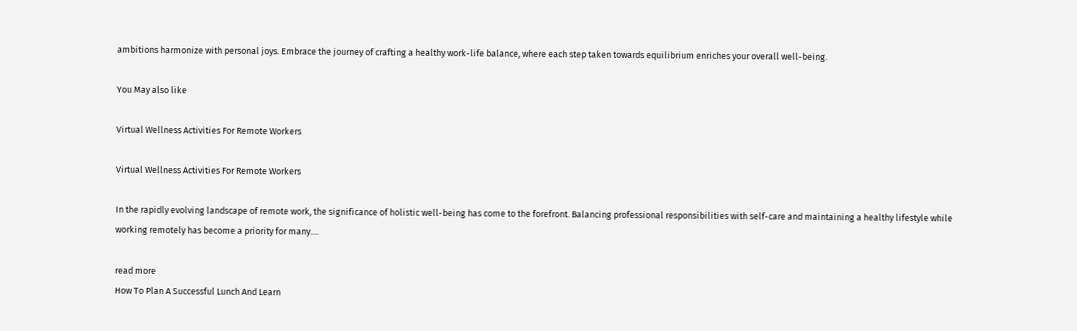ambitions harmonize with personal joys. Embrace the journey of crafting a healthy work-life balance, where each step taken towards equilibrium enriches your overall well-being.

You May also like

Virtual Wellness Activities For Remote Workers

Virtual Wellness Activities For Remote Workers

In the rapidly evolving landscape of remote work, the significance of holistic well-being has come to the forefront. Balancing professional responsibilities with self-care and maintaining a healthy lifestyle while working remotely has become a priority for many....

read more
How To Plan A Successful Lunch And Learn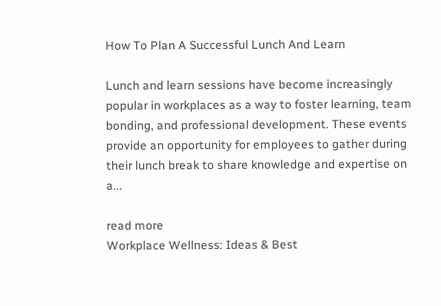How To Plan A Successful Lunch And Learn

Lunch and learn sessions have become increasingly popular in workplaces as a way to foster learning, team bonding, and professional development. These events provide an opportunity for employees to gather during their lunch break to share knowledge and expertise on a...

read more
Workplace Wellness: Ideas & Best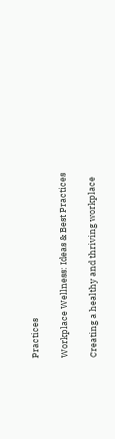Practices

Workplace Wellness: Ideas & Best Practices

Creating a healthy and thriving workplace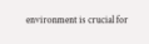environment is crucial for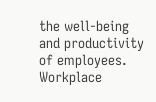the well-being and productivity of employees. Workplace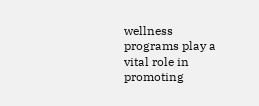wellness programs play a vital role in promoting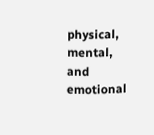physical, mental, and emotional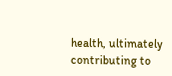health, ultimately contributing to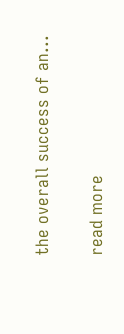the overall success of an...

read more